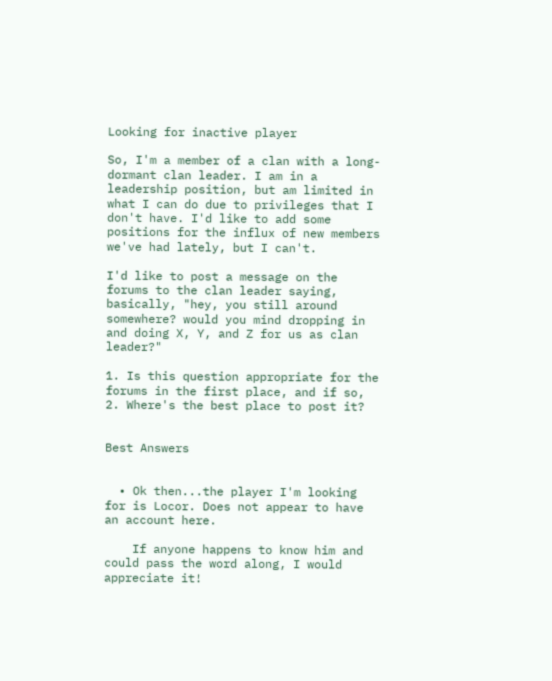Looking for inactive player

So, I'm a member of a clan with a long-dormant clan leader. I am in a leadership position, but am limited in what I can do due to privileges that I don't have. I'd like to add some positions for the influx of new members we've had lately, but I can't.

I'd like to post a message on the forums to the clan leader saying, basically, "hey, you still around somewhere? would you mind dropping in and doing X, Y, and Z for us as clan leader?"

1. Is this question appropriate for the forums in the first place, and if so,
2. Where's the best place to post it?


Best Answers


  • Ok then...the player I'm looking for is Locor. Does not appear to have an account here.

    If anyone happens to know him and could pass the word along, I would appreciate it!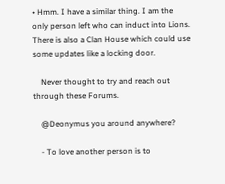• Hmm. I have a similar thing. I am the only person left who can induct into Lions. There is also a Clan House which could use some updates like a locking door.

    Never thought to try and reach out through these Forums.

    @Deonymus you around anywhere?

    - To love another person is to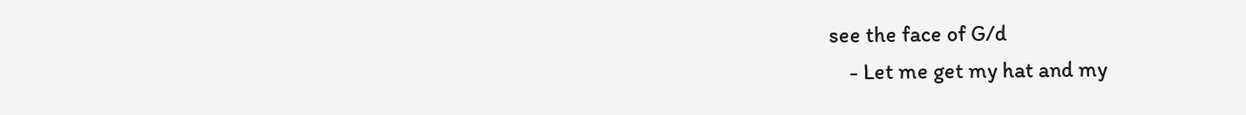see the face of G/d
    - Let me get my hat and my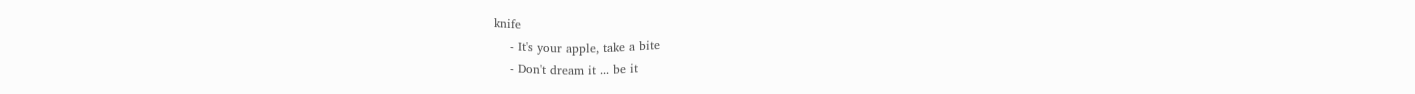knife
    - It's your apple, take a bite
    - Don't dream it ... be it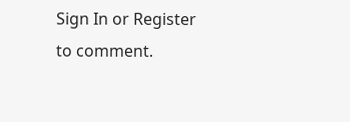Sign In or Register to comment.